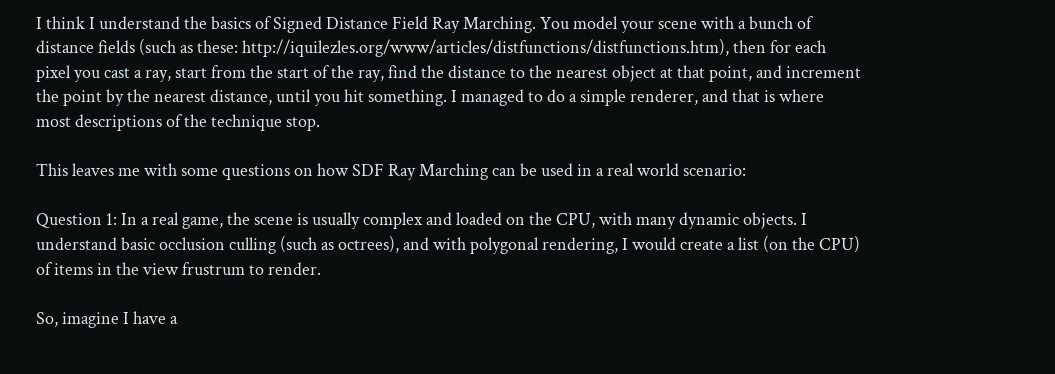I think I understand the basics of Signed Distance Field Ray Marching. You model your scene with a bunch of distance fields (such as these: http://iquilezles.org/www/articles/distfunctions/distfunctions.htm), then for each pixel you cast a ray, start from the start of the ray, find the distance to the nearest object at that point, and increment the point by the nearest distance, until you hit something. I managed to do a simple renderer, and that is where most descriptions of the technique stop.

This leaves me with some questions on how SDF Ray Marching can be used in a real world scenario:

Question 1: In a real game, the scene is usually complex and loaded on the CPU, with many dynamic objects. I understand basic occlusion culling (such as octrees), and with polygonal rendering, I would create a list (on the CPU) of items in the view frustrum to render.

So, imagine I have a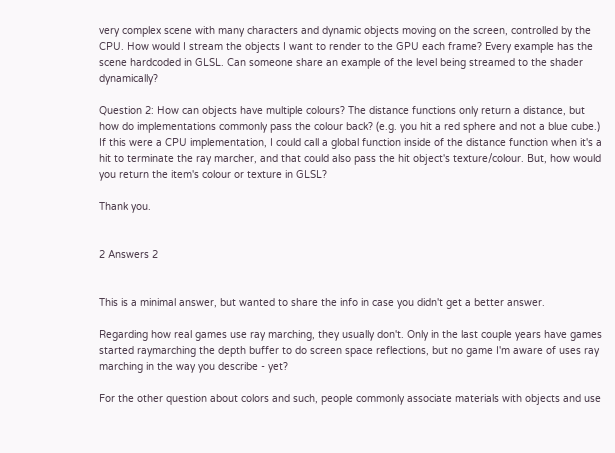very complex scene with many characters and dynamic objects moving on the screen, controlled by the CPU. How would I stream the objects I want to render to the GPU each frame? Every example has the scene hardcoded in GLSL. Can someone share an example of the level being streamed to the shader dynamically?

Question 2: How can objects have multiple colours? The distance functions only return a distance, but how do implementations commonly pass the colour back? (e.g. you hit a red sphere and not a blue cube.) If this were a CPU implementation, I could call a global function inside of the distance function when it's a hit to terminate the ray marcher, and that could also pass the hit object's texture/colour. But, how would you return the item's colour or texture in GLSL?

Thank you.


2 Answers 2


This is a minimal answer, but wanted to share the info in case you didn't get a better answer.

Regarding how real games use ray marching, they usually don't. Only in the last couple years have games started raymarching the depth buffer to do screen space reflections, but no game I'm aware of uses ray marching in the way you describe - yet?

For the other question about colors and such, people commonly associate materials with objects and use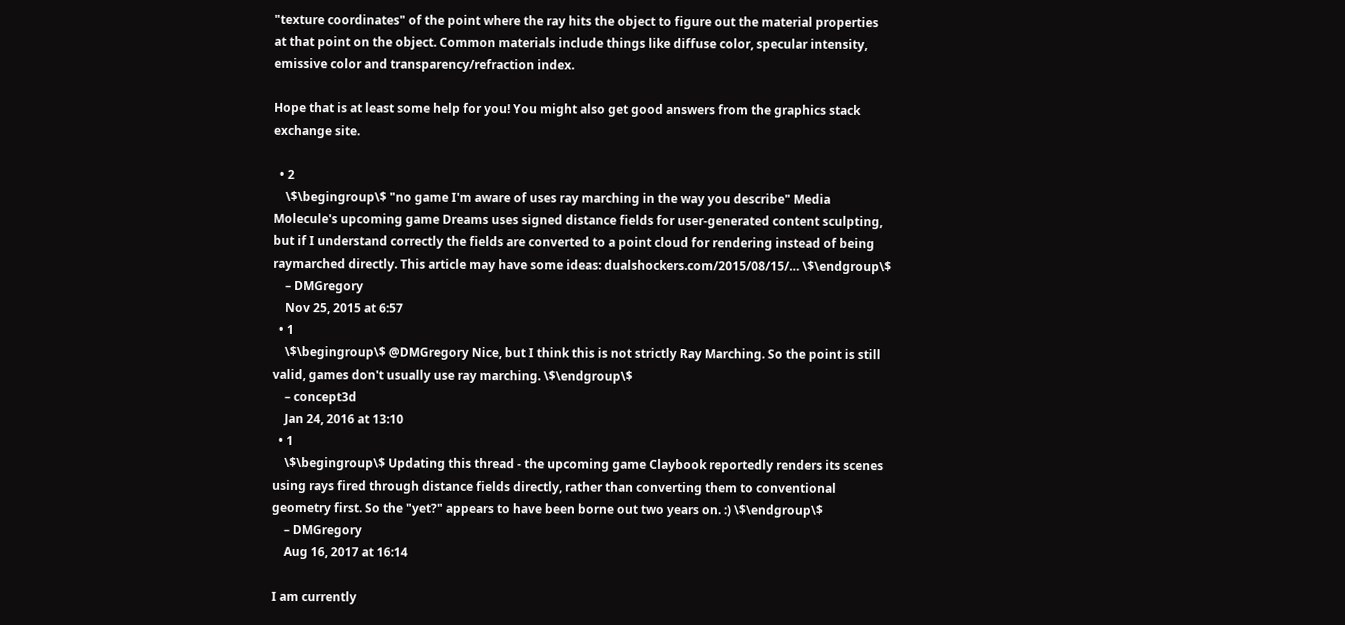"texture coordinates" of the point where the ray hits the object to figure out the material properties at that point on the object. Common materials include things like diffuse color, specular intensity, emissive color and transparency/refraction index.

Hope that is at least some help for you! You might also get good answers from the graphics stack exchange site.

  • 2
    \$\begingroup\$ "no game I'm aware of uses ray marching in the way you describe" Media Molecule's upcoming game Dreams uses signed distance fields for user-generated content sculpting, but if I understand correctly the fields are converted to a point cloud for rendering instead of being raymarched directly. This article may have some ideas: dualshockers.com/2015/08/15/… \$\endgroup\$
    – DMGregory
    Nov 25, 2015 at 6:57
  • 1
    \$\begingroup\$ @DMGregory Nice, but I think this is not strictly Ray Marching. So the point is still valid, games don't usually use ray marching. \$\endgroup\$
    – concept3d
    Jan 24, 2016 at 13:10
  • 1
    \$\begingroup\$ Updating this thread - the upcoming game Claybook reportedly renders its scenes using rays fired through distance fields directly, rather than converting them to conventional geometry first. So the "yet?" appears to have been borne out two years on. :) \$\endgroup\$
    – DMGregory
    Aug 16, 2017 at 16:14

I am currently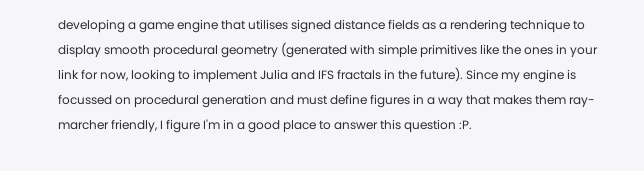developing a game engine that utilises signed distance fields as a rendering technique to display smooth procedural geometry (generated with simple primitives like the ones in your link for now, looking to implement Julia and IFS fractals in the future). Since my engine is focussed on procedural generation and must define figures in a way that makes them ray-marcher friendly, I figure I'm in a good place to answer this question :P.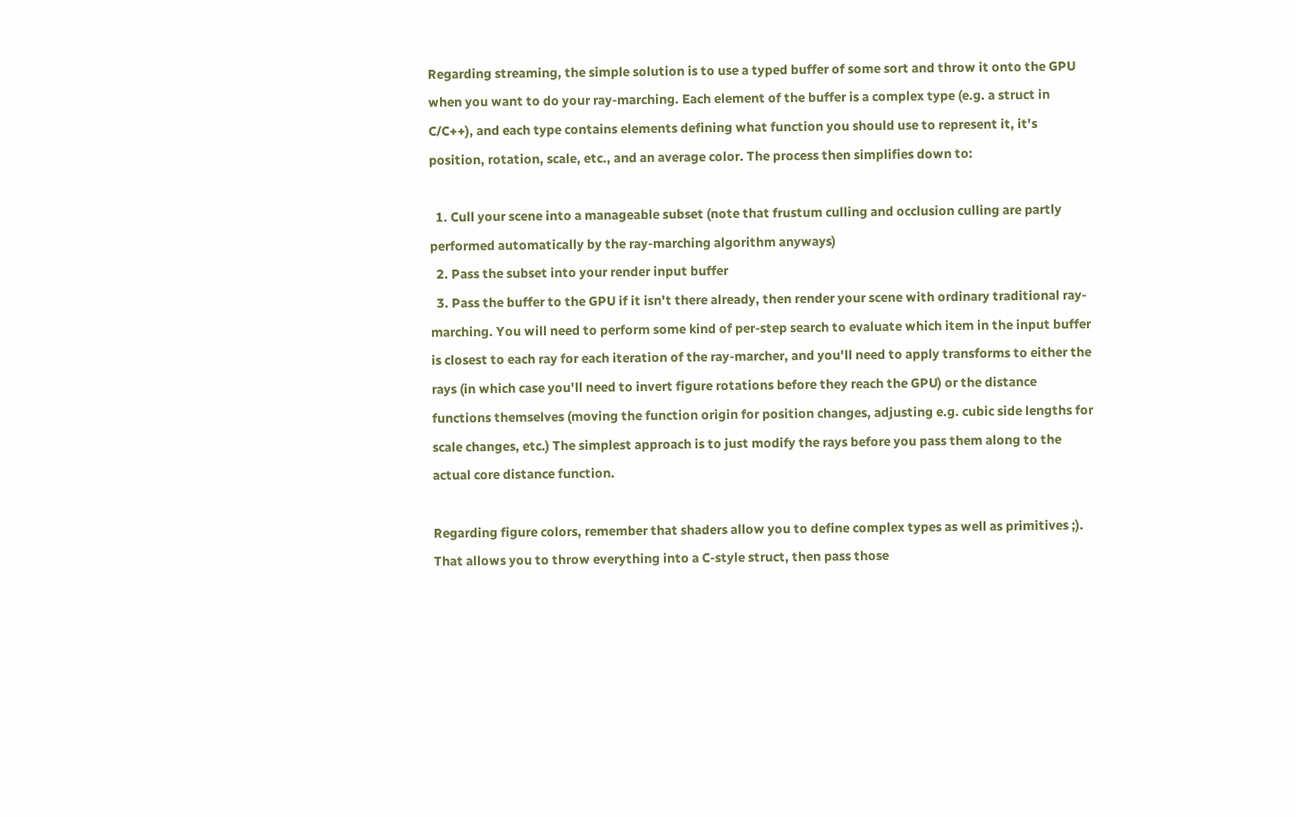Regarding streaming, the simple solution is to use a typed buffer of some sort and throw it onto the GPU when you want to do your ray-marching. Each element of the buffer is a complex type (e.g. a struct in C/C++), and each type contains elements defining what function you should use to represent it, it's position, rotation, scale, etc., and an average color. The process then simplifies down to:

  1. Cull your scene into a manageable subset (note that frustum culling and occlusion culling are partly performed automatically by the ray-marching algorithm anyways)
  2. Pass the subset into your render input buffer
  3. Pass the buffer to the GPU if it isn't there already, then render your scene with ordinary traditional ray-marching. You will need to perform some kind of per-step search to evaluate which item in the input buffer is closest to each ray for each iteration of the ray-marcher, and you'll need to apply transforms to either the rays (in which case you'll need to invert figure rotations before they reach the GPU) or the distance functions themselves (moving the function origin for position changes, adjusting e.g. cubic side lengths for scale changes, etc.) The simplest approach is to just modify the rays before you pass them along to the actual core distance function.

Regarding figure colors, remember that shaders allow you to define complex types as well as primitives ;). That allows you to throw everything into a C-style struct, then pass those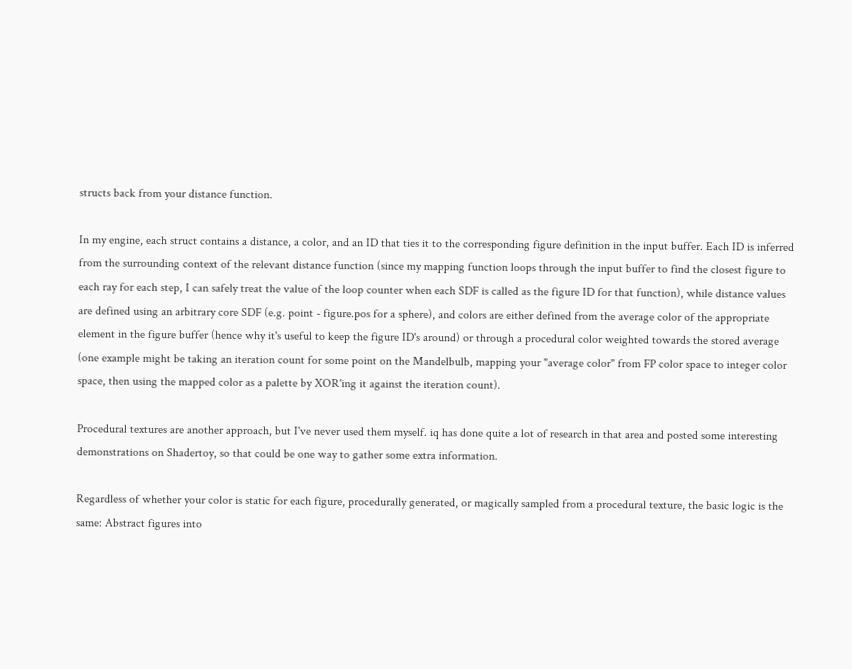structs back from your distance function.

In my engine, each struct contains a distance, a color, and an ID that ties it to the corresponding figure definition in the input buffer. Each ID is inferred from the surrounding context of the relevant distance function (since my mapping function loops through the input buffer to find the closest figure to each ray for each step, I can safely treat the value of the loop counter when each SDF is called as the figure ID for that function), while distance values are defined using an arbitrary core SDF (e.g. point - figure.pos for a sphere), and colors are either defined from the average color of the appropriate element in the figure buffer (hence why it's useful to keep the figure ID's around) or through a procedural color weighted towards the stored average (one example might be taking an iteration count for some point on the Mandelbulb, mapping your "average color" from FP color space to integer color space, then using the mapped color as a palette by XOR'ing it against the iteration count).

Procedural textures are another approach, but I've never used them myself. iq has done quite a lot of research in that area and posted some interesting demonstrations on Shadertoy, so that could be one way to gather some extra information.

Regardless of whether your color is static for each figure, procedurally generated, or magically sampled from a procedural texture, the basic logic is the same: Abstract figures into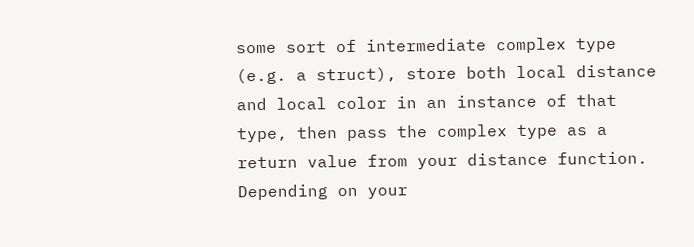some sort of intermediate complex type (e.g. a struct), store both local distance and local color in an instance of that type, then pass the complex type as a return value from your distance function. Depending on your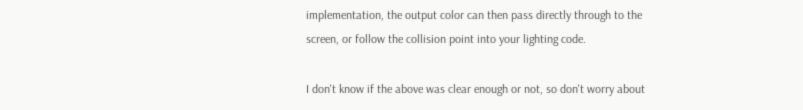implementation, the output color can then pass directly through to the screen, or follow the collision point into your lighting code.

I don't know if the above was clear enough or not, so don't worry about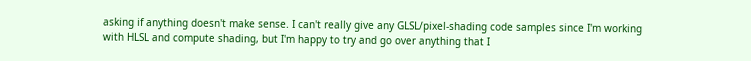asking if anything doesn't make sense. I can't really give any GLSL/pixel-shading code samples since I'm working with HLSL and compute shading, but I'm happy to try and go over anything that I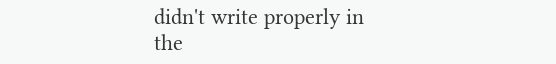didn't write properly in the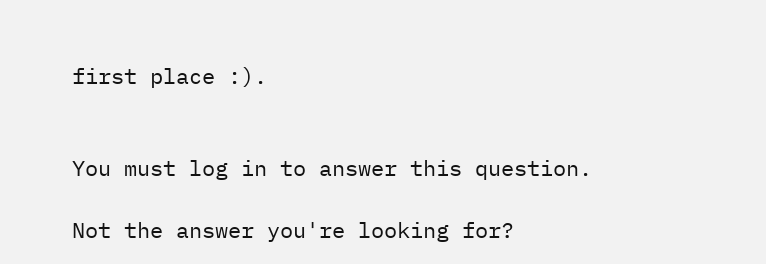first place :).


You must log in to answer this question.

Not the answer you're looking for?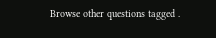Browse other questions tagged .